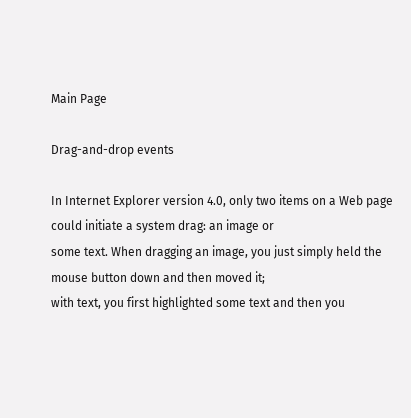Main Page

Drag-and-drop events

In Internet Explorer version 4.0, only two items on a Web page could initiate a system drag: an image or
some text. When dragging an image, you just simply held the mouse button down and then moved it;
with text, you first highlighted some text and then you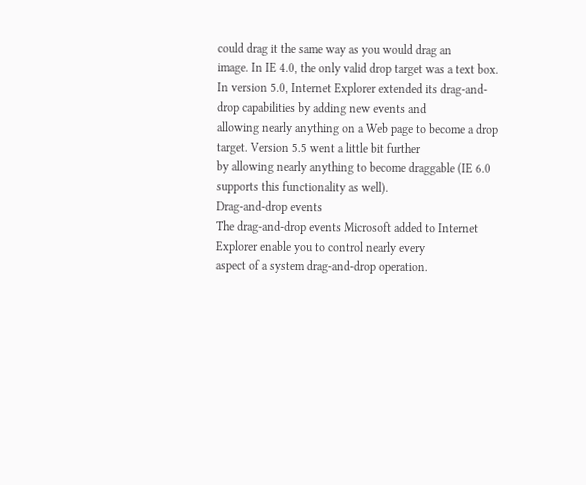could drag it the same way as you would drag an
image. In IE 4.0, the only valid drop target was a text box.
In version 5.0, Internet Explorer extended its drag-and-drop capabilities by adding new events and
allowing nearly anything on a Web page to become a drop target. Version 5.5 went a little bit further
by allowing nearly anything to become draggable (IE 6.0 supports this functionality as well).
Drag-and-drop events
The drag-and-drop events Microsoft added to Internet Explorer enable you to control nearly every
aspect of a system drag-and-drop operation.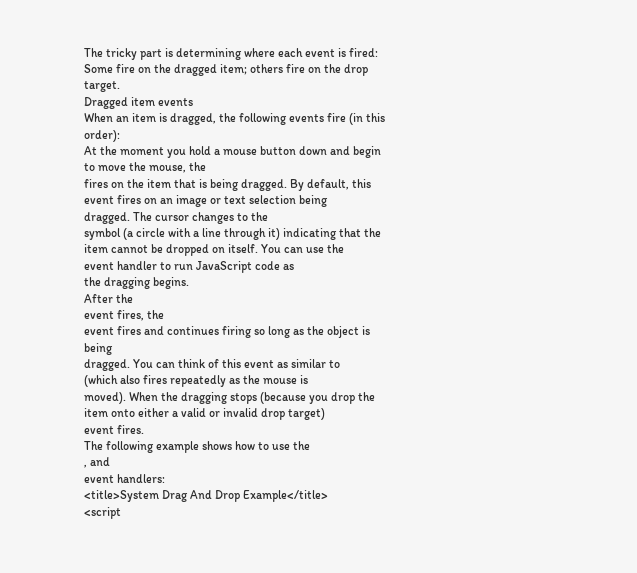The tricky part is determining where each event is fired:
Some fire on the dragged item; others fire on the drop target.
Dragged item events
When an item is dragged, the following events fire (in this order):
At the moment you hold a mouse button down and begin to move the mouse, the
fires on the item that is being dragged. By default, this event fires on an image or text selection being
dragged. The cursor changes to the
symbol (a circle with a line through it) indicating that the
item cannot be dropped on itself. You can use the
event handler to run JavaScript code as
the dragging begins.
After the
event fires, the
event fires and continues firing so long as the object is being
dragged. You can think of this event as similar to
(which also fires repeatedly as the mouse is
moved). When the dragging stops (because you drop the item onto either a valid or invalid drop target)
event fires.
The following example shows how to use the
, and
event handlers:
<title>System Drag And Drop Example</title>
<script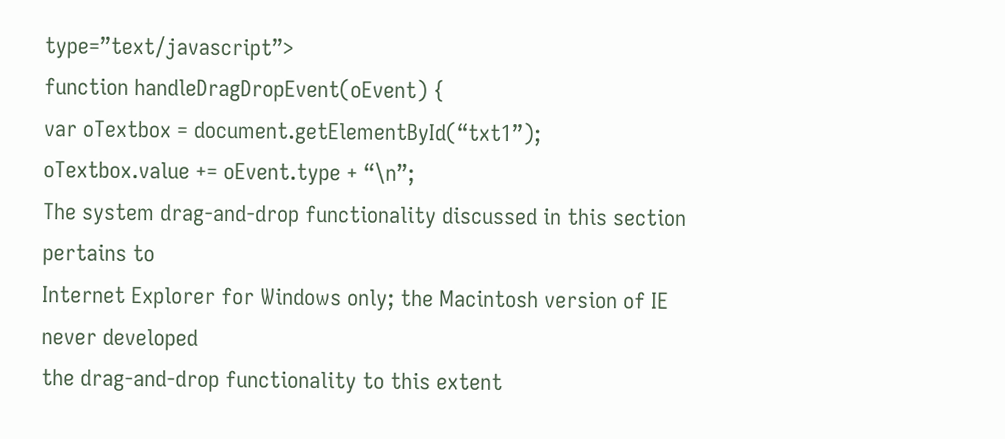type=”text/javascript”>
function handleDragDropEvent(oEvent) {
var oTextbox = document.getElementById(“txt1”);
oTextbox.value += oEvent.type + “\n”;
The system drag-and-drop functionality discussed in this section pertains to
Internet Explorer for Windows only; the Macintosh version of IE never developed
the drag-and-drop functionality to this extent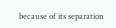because of its separation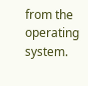from the
operating system.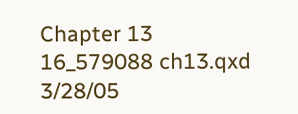Chapter 13
16_579088 ch13.qxd 3/28/05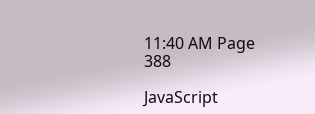11:40 AM Page 388

JavaScript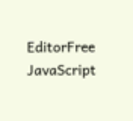EditorFree JavaScript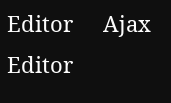Editor     Ajax Editor